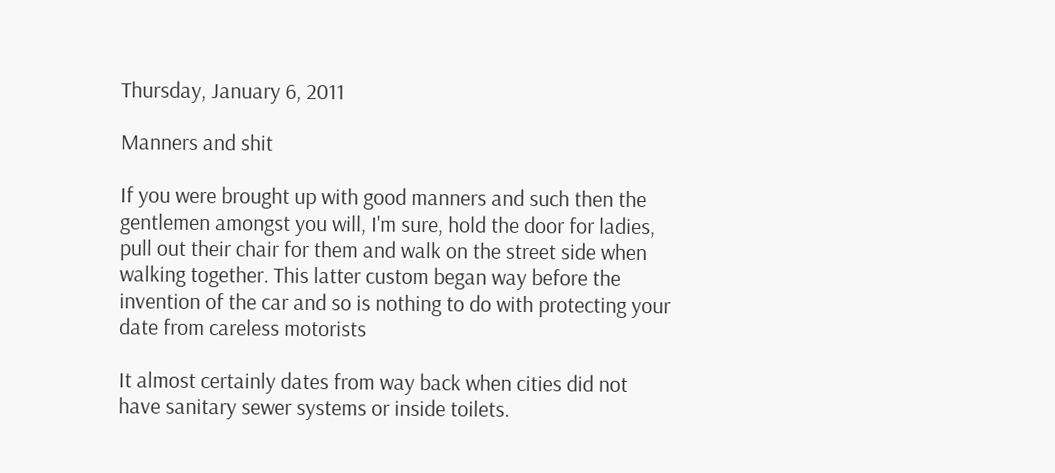Thursday, January 6, 2011

Manners and shit

If you were brought up with good manners and such then the gentlemen amongst you will, I'm sure, hold the door for ladies, pull out their chair for them and walk on the street side when walking together. This latter custom began way before the invention of the car and so is nothing to do with protecting your date from careless motorists

It almost certainly dates from way back when cities did not have sanitary sewer systems or inside toilets.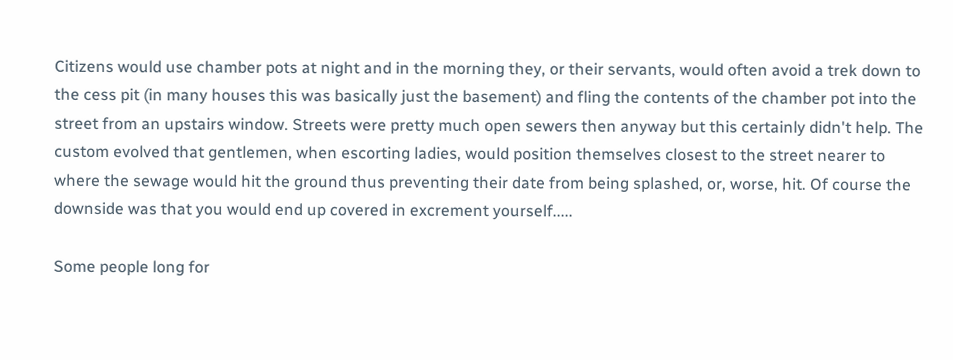Citizens would use chamber pots at night and in the morning they, or their servants, would often avoid a trek down to the cess pit (in many houses this was basically just the basement) and fling the contents of the chamber pot into the street from an upstairs window. Streets were pretty much open sewers then anyway but this certainly didn't help. The custom evolved that gentlemen, when escorting ladies, would position themselves closest to the street nearer to where the sewage would hit the ground thus preventing their date from being splashed, or, worse, hit. Of course the downside was that you would end up covered in excrement yourself.....

Some people long for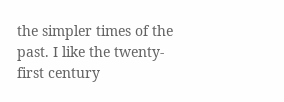the simpler times of the past. I like the twenty-first century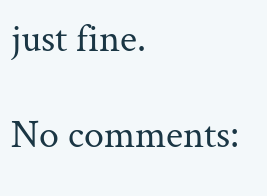just fine.

No comments: